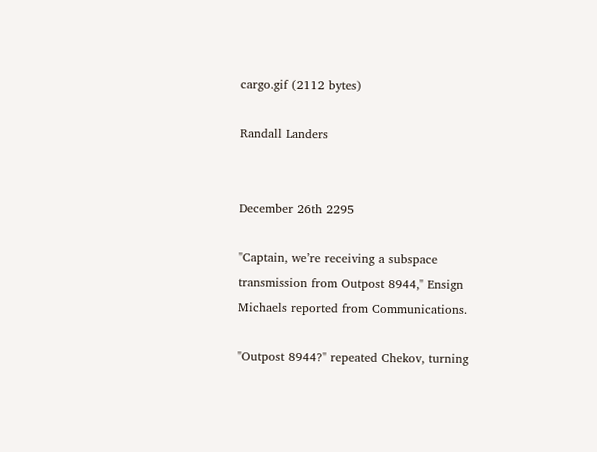cargo.gif (2112 bytes)

Randall Landers


December 26th 2295

"Captain, we’re receiving a subspace transmission from Outpost 8944," Ensign Michaels reported from Communications.

"Outpost 8944?" repeated Chekov, turning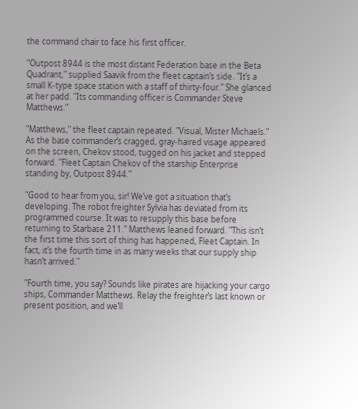the command chair to face his first officer.

"Outpost 8944 is the most distant Federation base in the Beta Quadrant," supplied Saavik from the fleet captain’s side. "It’s a small K-type space station with a staff of thirty-four." She glanced at her padd. "Its commanding officer is Commander Steve Matthews."

"Matthews," the fleet captain repeated. "Visual, Mister Michaels." As the base commander’s cragged, gray-haired visage appeared on the screen, Chekov stood, tugged on his jacket and stepped forward. "Fleet Captain Chekov of the starship Enterprise standing by, Outpost 8944."

"Good to hear from you, sir! We’ve got a situation that’s developing. The robot freighter Sylvia has deviated from its programmed course. It was to resupply this base before returning to Starbase 211." Matthews leaned forward. "This isn’t the first time this sort of thing has happened, Fleet Captain. In fact, it’s the fourth time in as many weeks that our supply ship hasn’t arrived."

"Fourth time, you say? Sounds like pirates are hijacking your cargo ships, Commander Matthews. Relay the freighter’s last known or present position, and we’ll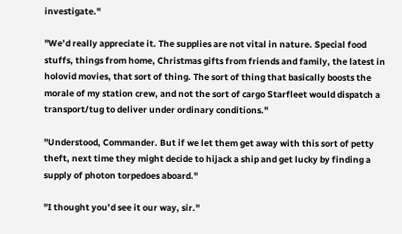investigate."

"We’d really appreciate it. The supplies are not vital in nature. Special food stuffs, things from home, Christmas gifts from friends and family, the latest in holovid movies, that sort of thing. The sort of thing that basically boosts the morale of my station crew, and not the sort of cargo Starfleet would dispatch a transport/tug to deliver under ordinary conditions."

"Understood, Commander. But if we let them get away with this sort of petty theft, next time they might decide to hijack a ship and get lucky by finding a supply of photon torpedoes aboard."

"I thought you’d see it our way, sir."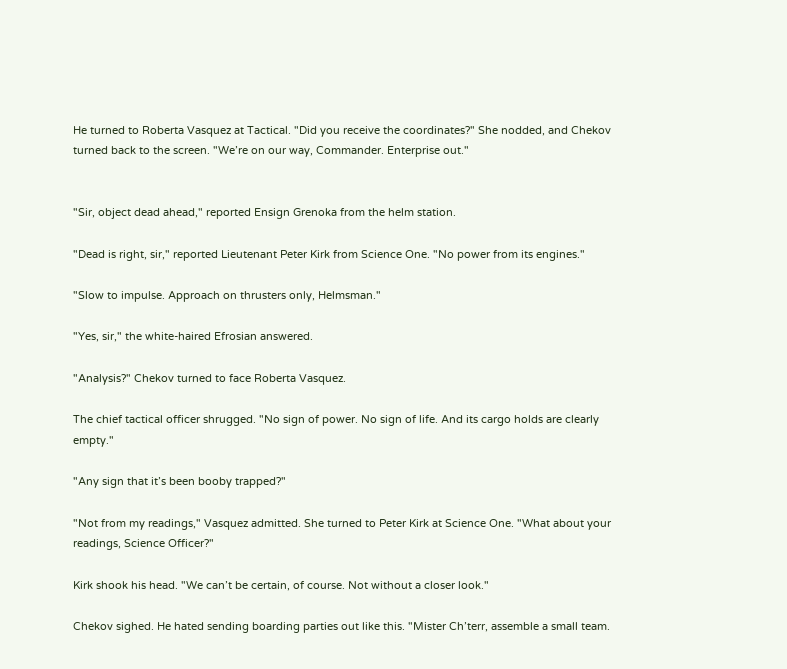He turned to Roberta Vasquez at Tactical. "Did you receive the coordinates?" She nodded, and Chekov turned back to the screen. "We’re on our way, Commander. Enterprise out."


"Sir, object dead ahead," reported Ensign Grenoka from the helm station.

"Dead is right, sir," reported Lieutenant Peter Kirk from Science One. "No power from its engines."

"Slow to impulse. Approach on thrusters only, Helmsman."

"Yes, sir," the white-haired Efrosian answered.

"Analysis?" Chekov turned to face Roberta Vasquez.

The chief tactical officer shrugged. "No sign of power. No sign of life. And its cargo holds are clearly empty."

"Any sign that it’s been booby trapped?"

"Not from my readings," Vasquez admitted. She turned to Peter Kirk at Science One. "What about your readings, Science Officer?"

Kirk shook his head. "We can’t be certain, of course. Not without a closer look."

Chekov sighed. He hated sending boarding parties out like this. "Mister Ch’terr, assemble a small team.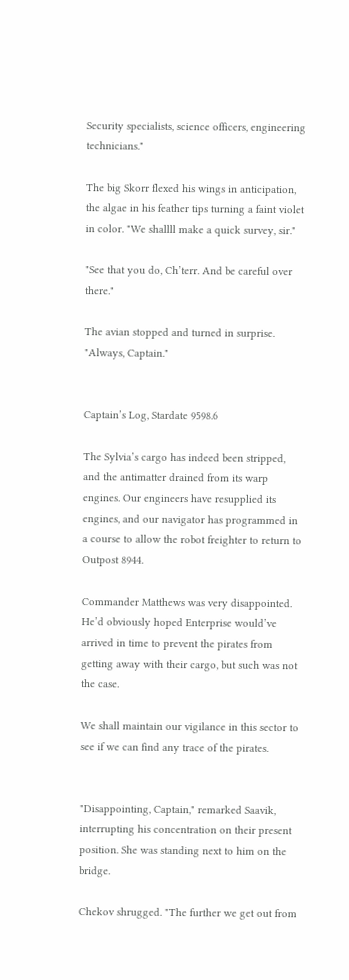Security specialists, science officers, engineering technicians."

The big Skorr flexed his wings in anticipation, the algae in his feather tips turning a faint violet in color. "We shallll make a quick survey, sir."

"See that you do, Ch’terr. And be careful over there."

The avian stopped and turned in surprise. "Always, Captain."


Captain’s Log, Stardate 9598.6

The Sylvia’s cargo has indeed been stripped, and the antimatter drained from its warp engines. Our engineers have resupplied its engines, and our navigator has programmed in a course to allow the robot freighter to return to Outpost 8944.

Commander Matthews was very disappointed. He’d obviously hoped Enterprise would’ve arrived in time to prevent the pirates from getting away with their cargo, but such was not the case.

We shall maintain our vigilance in this sector to see if we can find any trace of the pirates.


"Disappointing, Captain," remarked Saavik, interrupting his concentration on their present position. She was standing next to him on the bridge.

Chekov shrugged. "The further we get out from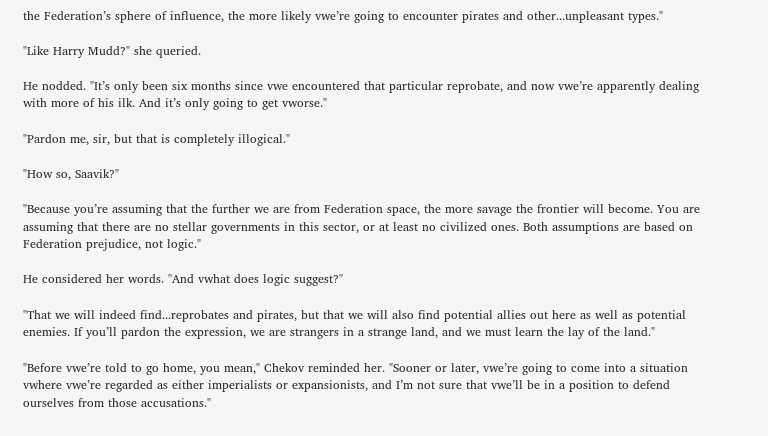the Federation’s sphere of influence, the more likely vwe’re going to encounter pirates and other...unpleasant types."

"Like Harry Mudd?" she queried.

He nodded. "It’s only been six months since vwe encountered that particular reprobate, and now vwe’re apparently dealing with more of his ilk. And it’s only going to get vworse."

"Pardon me, sir, but that is completely illogical."

"How so, Saavik?"

"Because you’re assuming that the further we are from Federation space, the more savage the frontier will become. You are assuming that there are no stellar governments in this sector, or at least no civilized ones. Both assumptions are based on Federation prejudice, not logic."

He considered her words. "And vwhat does logic suggest?"

"That we will indeed find...reprobates and pirates, but that we will also find potential allies out here as well as potential enemies. If you’ll pardon the expression, we are strangers in a strange land, and we must learn the lay of the land."

"Before vwe’re told to go home, you mean," Chekov reminded her. "Sooner or later, vwe’re going to come into a situation vwhere vwe’re regarded as either imperialists or expansionists, and I’m not sure that vwe’ll be in a position to defend ourselves from those accusations."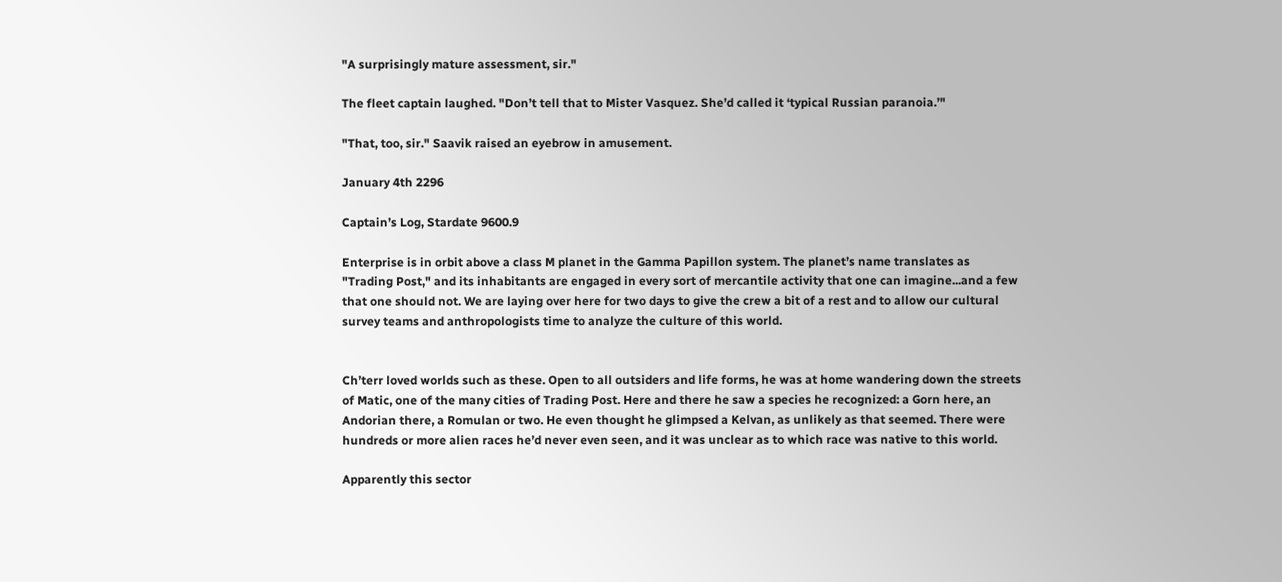"A surprisingly mature assessment, sir."

The fleet captain laughed. "Don’t tell that to Mister Vasquez. She’d called it ‘typical Russian paranoia.’"

"That, too, sir." Saavik raised an eyebrow in amusement.

January 4th 2296

Captain’s Log, Stardate 9600.9

Enterprise is in orbit above a class M planet in the Gamma Papillon system. The planet’s name translates as "Trading Post," and its inhabitants are engaged in every sort of mercantile activity that one can imagine...and a few that one should not. We are laying over here for two days to give the crew a bit of a rest and to allow our cultural survey teams and anthropologists time to analyze the culture of this world.


Ch’terr loved worlds such as these. Open to all outsiders and life forms, he was at home wandering down the streets of Matic, one of the many cities of Trading Post. Here and there he saw a species he recognized: a Gorn here, an Andorian there, a Romulan or two. He even thought he glimpsed a Kelvan, as unlikely as that seemed. There were hundreds or more alien races he’d never even seen, and it was unclear as to which race was native to this world.

Apparently this sector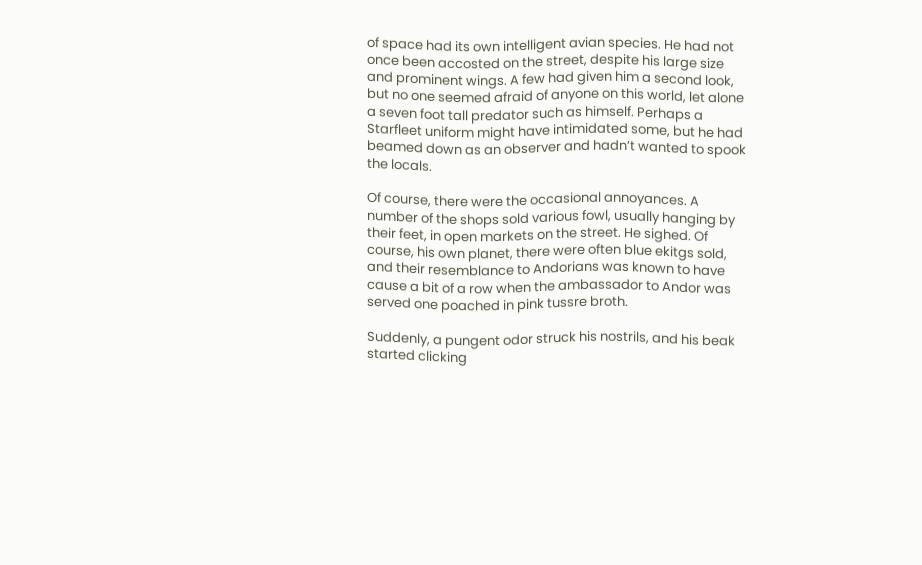of space had its own intelligent avian species. He had not once been accosted on the street, despite his large size and prominent wings. A few had given him a second look, but no one seemed afraid of anyone on this world, let alone a seven foot tall predator such as himself. Perhaps a Starfleet uniform might have intimidated some, but he had beamed down as an observer and hadn’t wanted to spook the locals.

Of course, there were the occasional annoyances. A number of the shops sold various fowl, usually hanging by their feet, in open markets on the street. He sighed. Of course, his own planet, there were often blue ekitgs sold, and their resemblance to Andorians was known to have cause a bit of a row when the ambassador to Andor was served one poached in pink tussre broth.

Suddenly, a pungent odor struck his nostrils, and his beak started clicking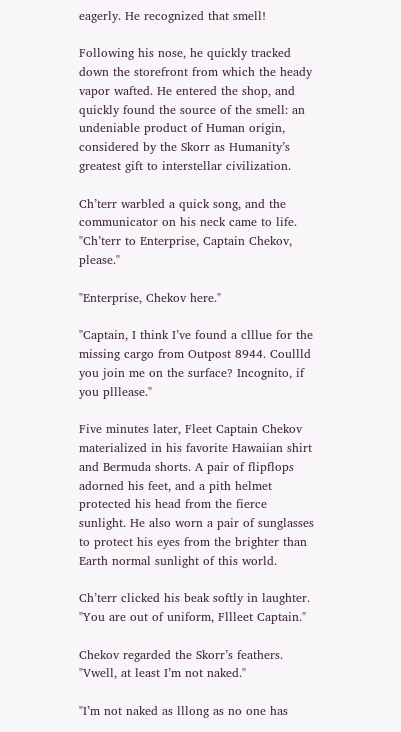eagerly. He recognized that smell!

Following his nose, he quickly tracked down the storefront from which the heady vapor wafted. He entered the shop, and quickly found the source of the smell: an undeniable product of Human origin, considered by the Skorr as Humanity’s greatest gift to interstellar civilization.

Ch’terr warbled a quick song, and the communicator on his neck came to life. "Ch’terr to Enterprise, Captain Chekov, please."

"Enterprise, Chekov here."

"Captain, I think I’ve found a clllue for the missing cargo from Outpost 8944. Coullld you join me on the surface? Incognito, if you plllease."

Five minutes later, Fleet Captain Chekov materialized in his favorite Hawaiian shirt and Bermuda shorts. A pair of flipflops adorned his feet, and a pith helmet protected his head from the fierce sunlight. He also worn a pair of sunglasses to protect his eyes from the brighter than Earth normal sunlight of this world.

Ch’terr clicked his beak softly in laughter. "You are out of uniform, Fllleet Captain."

Chekov regarded the Skorr’s feathers. "Vwell, at least I’m not naked."

"I’m not naked as lllong as no one has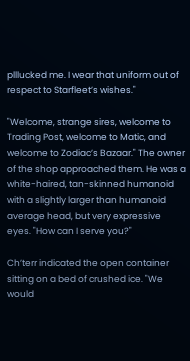plllucked me. I wear that uniform out of respect to Starfleet’s wishes."

"Welcome, strange sires, welcome to Trading Post, welcome to Matic, and welcome to Zodiac’s Bazaar." The owner of the shop approached them. He was a white-haired, tan-skinned humanoid with a slightly larger than humanoid average head, but very expressive eyes. "How can I serve you?"

Ch’terr indicated the open container sitting on a bed of crushed ice. "We would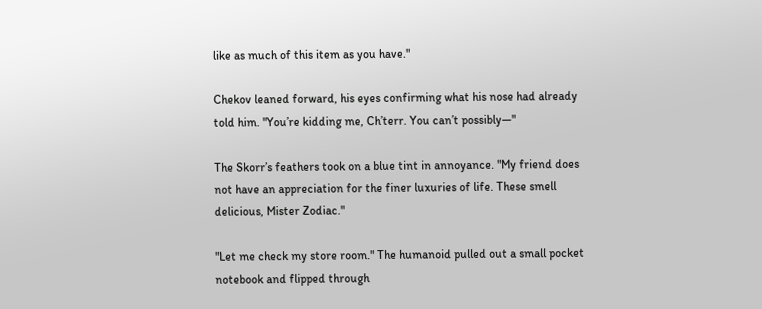like as much of this item as you have."

Chekov leaned forward, his eyes confirming what his nose had already told him. "You’re kidding me, Ch’terr. You can’t possibly—"

The Skorr’s feathers took on a blue tint in annoyance. "My friend does not have an appreciation for the finer luxuries of life. These smell delicious, Mister Zodiac."

"Let me check my store room." The humanoid pulled out a small pocket notebook and flipped through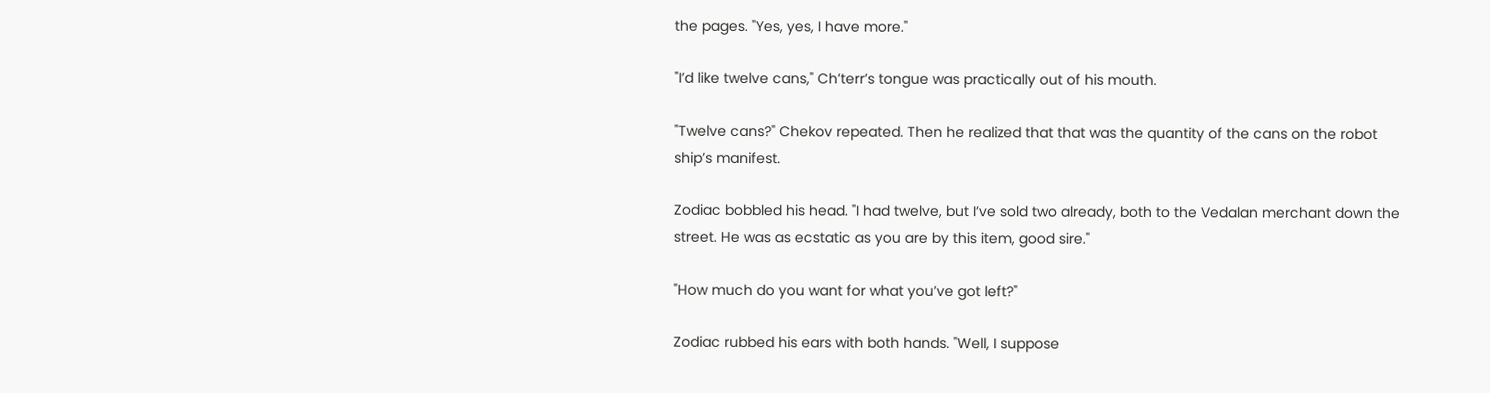the pages. "Yes, yes, I have more."

"I’d like twelve cans," Ch’terr’s tongue was practically out of his mouth.

"Twelve cans?" Chekov repeated. Then he realized that that was the quantity of the cans on the robot ship’s manifest.

Zodiac bobbled his head. "I had twelve, but I’ve sold two already, both to the Vedalan merchant down the street. He was as ecstatic as you are by this item, good sire."

"How much do you want for what you’ve got left?"

Zodiac rubbed his ears with both hands. "Well, I suppose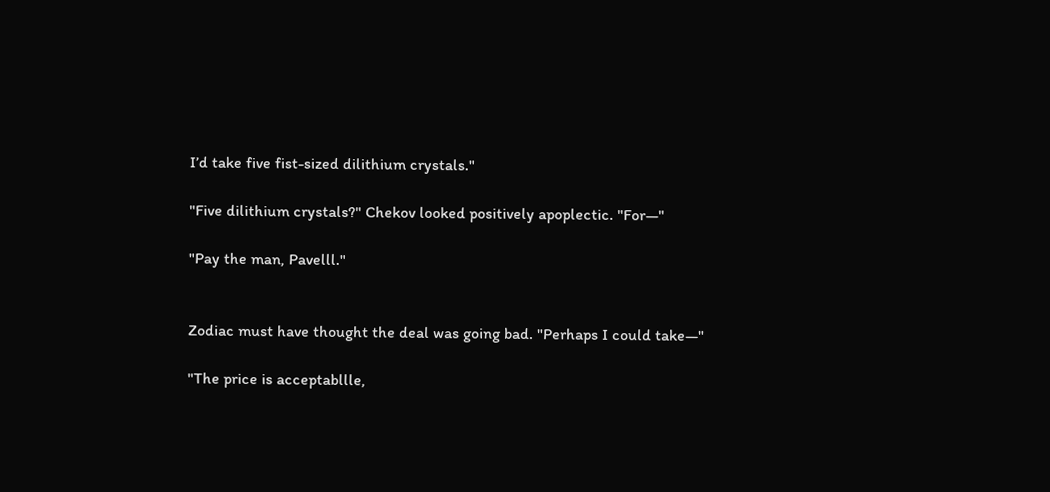I’d take five fist-sized dilithium crystals."

"Five dilithium crystals?" Chekov looked positively apoplectic. "For—"

"Pay the man, Pavelll."


Zodiac must have thought the deal was going bad. "Perhaps I could take—"

"The price is acceptabllle,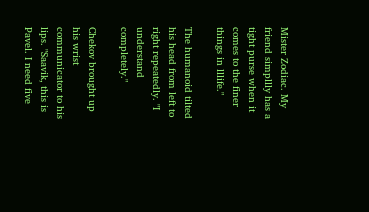Mister Zodiac. My friend simpllly has a tight purse when it comes to the finer things in lllife."

The humanoid tilted his head from left to right repeatedly. "I understand completely."

Chekov brought up his wrist communicator to his lips. "Saavik, this is Pavel. I need five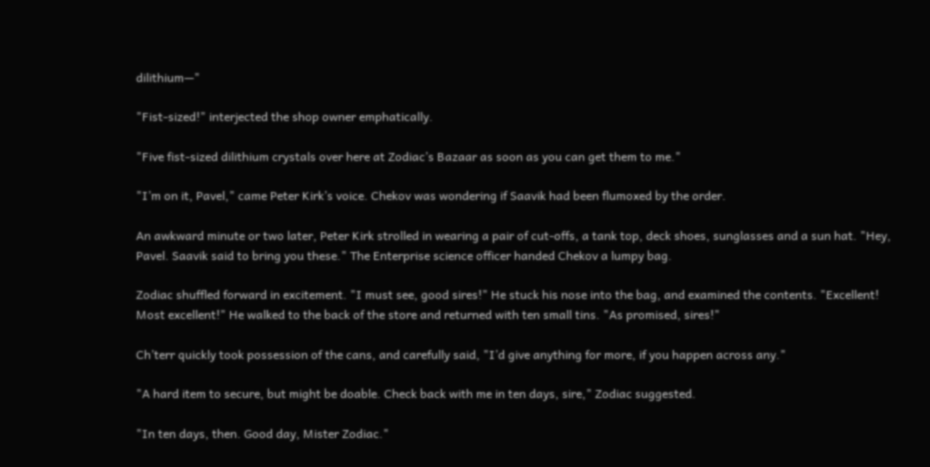dilithium—"

"Fist-sized!" interjected the shop owner emphatically.

"Five fist-sized dilithium crystals over here at Zodiac’s Bazaar as soon as you can get them to me."

"I’m on it, Pavel," came Peter Kirk’s voice. Chekov was wondering if Saavik had been flumoxed by the order.

An awkward minute or two later, Peter Kirk strolled in wearing a pair of cut-offs, a tank top, deck shoes, sunglasses and a sun hat. "Hey, Pavel. Saavik said to bring you these." The Enterprise science officer handed Chekov a lumpy bag.

Zodiac shuffled forward in excitement. "I must see, good sires!" He stuck his nose into the bag, and examined the contents. "Excellent! Most excellent!" He walked to the back of the store and returned with ten small tins. "As promised, sires!"

Ch’terr quickly took possession of the cans, and carefully said, "I’d give anything for more, if you happen across any."

"A hard item to secure, but might be doable. Check back with me in ten days, sire," Zodiac suggested.

"In ten days, then. Good day, Mister Zodiac."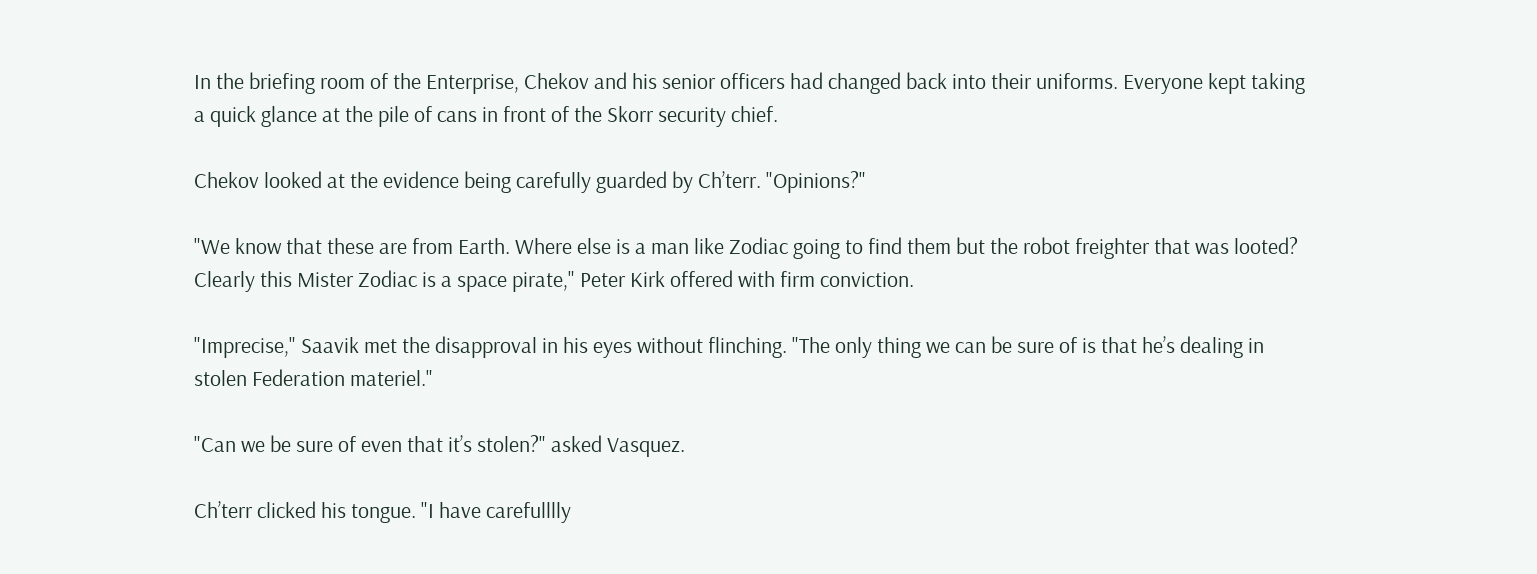In the briefing room of the Enterprise, Chekov and his senior officers had changed back into their uniforms. Everyone kept taking a quick glance at the pile of cans in front of the Skorr security chief.

Chekov looked at the evidence being carefully guarded by Ch’terr. "Opinions?"

"We know that these are from Earth. Where else is a man like Zodiac going to find them but the robot freighter that was looted? Clearly this Mister Zodiac is a space pirate," Peter Kirk offered with firm conviction.

"Imprecise," Saavik met the disapproval in his eyes without flinching. "The only thing we can be sure of is that he’s dealing in stolen Federation materiel."

"Can we be sure of even that it’s stolen?" asked Vasquez.

Ch’terr clicked his tongue. "I have carefulllly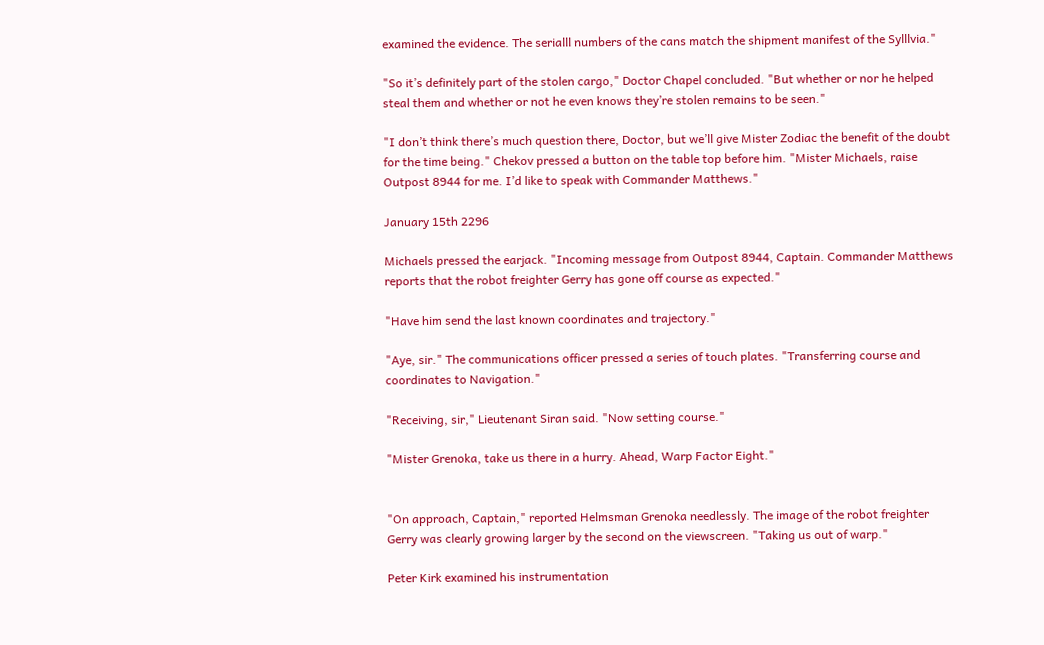examined the evidence. The serialll numbers of the cans match the shipment manifest of the Sylllvia."

"So it’s definitely part of the stolen cargo," Doctor Chapel concluded. "But whether or nor he helped steal them and whether or not he even knows they’re stolen remains to be seen."

"I don’t think there’s much question there, Doctor, but we’ll give Mister Zodiac the benefit of the doubt for the time being." Chekov pressed a button on the table top before him. "Mister Michaels, raise Outpost 8944 for me. I’d like to speak with Commander Matthews."

January 15th 2296

Michaels pressed the earjack. "Incoming message from Outpost 8944, Captain. Commander Matthews reports that the robot freighter Gerry has gone off course as expected."

"Have him send the last known coordinates and trajectory."

"Aye, sir." The communications officer pressed a series of touch plates. "Transferring course and coordinates to Navigation."

"Receiving, sir," Lieutenant Siran said. "Now setting course."

"Mister Grenoka, take us there in a hurry. Ahead, Warp Factor Eight."


"On approach, Captain," reported Helmsman Grenoka needlessly. The image of the robot freighter Gerry was clearly growing larger by the second on the viewscreen. "Taking us out of warp."

Peter Kirk examined his instrumentation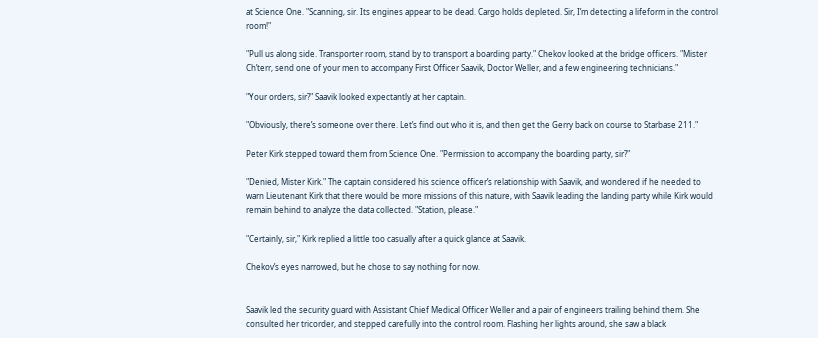at Science One. "Scanning, sir. Its engines appear to be dead. Cargo holds depleted. Sir, I’m detecting a lifeform in the control room!"

"Pull us along side. Transporter room, stand by to transport a boarding party." Chekov looked at the bridge officers. "Mister Ch’terr, send one of your men to accompany First Officer Saavik, Doctor Weller, and a few engineering technicians."

"Your orders, sir?" Saavik looked expectantly at her captain.

"Obviously, there’s someone over there. Let’s find out who it is, and then get the Gerry back on course to Starbase 211."

Peter Kirk stepped toward them from Science One. "Permission to accompany the boarding party, sir?"

"Denied, Mister Kirk." The captain considered his science officer’s relationship with Saavik, and wondered if he needed to warn Lieutenant Kirk that there would be more missions of this nature, with Saavik leading the landing party while Kirk would remain behind to analyze the data collected. "Station, please."

"Certainly, sir," Kirk replied a little too casually after a quick glance at Saavik.

Chekov’s eyes narrowed, but he chose to say nothing for now.


Saavik led the security guard with Assistant Chief Medical Officer Weller and a pair of engineers trailing behind them. She consulted her tricorder, and stepped carefully into the control room. Flashing her lights around, she saw a black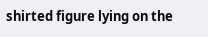shirted figure lying on the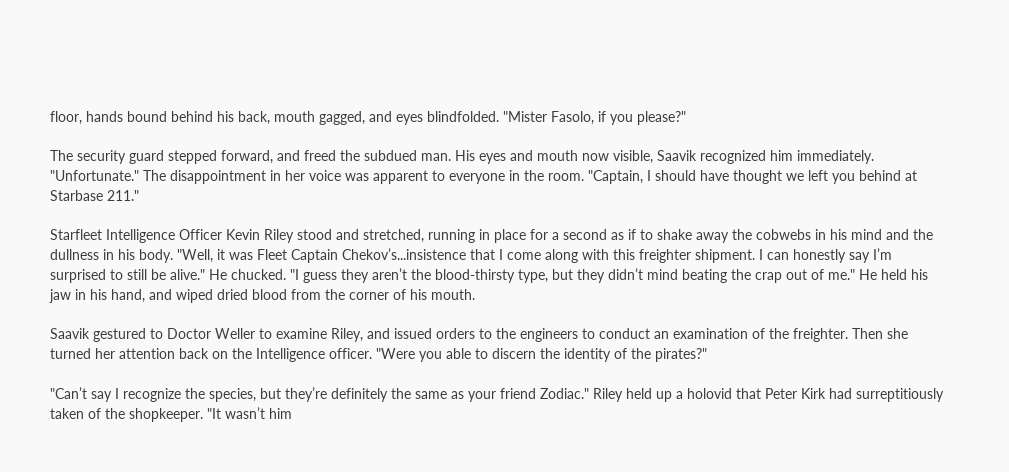floor, hands bound behind his back, mouth gagged, and eyes blindfolded. "Mister Fasolo, if you please?"

The security guard stepped forward, and freed the subdued man. His eyes and mouth now visible, Saavik recognized him immediately. "Unfortunate." The disappointment in her voice was apparent to everyone in the room. "Captain, I should have thought we left you behind at Starbase 211."

Starfleet Intelligence Officer Kevin Riley stood and stretched, running in place for a second as if to shake away the cobwebs in his mind and the dullness in his body. "Well, it was Fleet Captain Chekov’s...insistence that I come along with this freighter shipment. I can honestly say I’m surprised to still be alive." He chucked. "I guess they aren’t the blood-thirsty type, but they didn’t mind beating the crap out of me." He held his jaw in his hand, and wiped dried blood from the corner of his mouth.

Saavik gestured to Doctor Weller to examine Riley, and issued orders to the engineers to conduct an examination of the freighter. Then she turned her attention back on the Intelligence officer. "Were you able to discern the identity of the pirates?"

"Can’t say I recognize the species, but they’re definitely the same as your friend Zodiac." Riley held up a holovid that Peter Kirk had surreptitiously taken of the shopkeeper. "It wasn’t him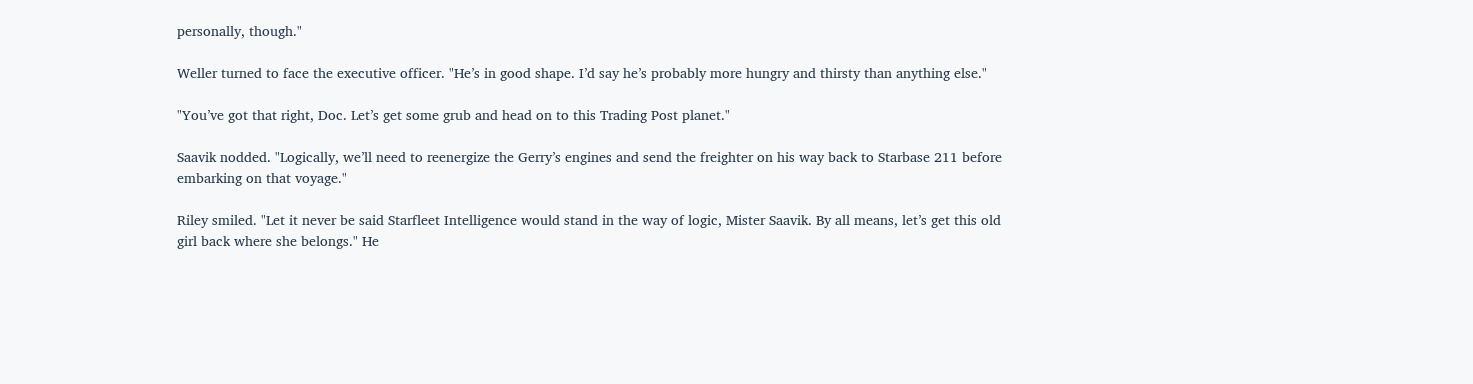personally, though."

Weller turned to face the executive officer. "He’s in good shape. I’d say he’s probably more hungry and thirsty than anything else."

"You’ve got that right, Doc. Let’s get some grub and head on to this Trading Post planet."

Saavik nodded. "Logically, we’ll need to reenergize the Gerry’s engines and send the freighter on his way back to Starbase 211 before embarking on that voyage."

Riley smiled. "Let it never be said Starfleet Intelligence would stand in the way of logic, Mister Saavik. By all means, let’s get this old girl back where she belongs." He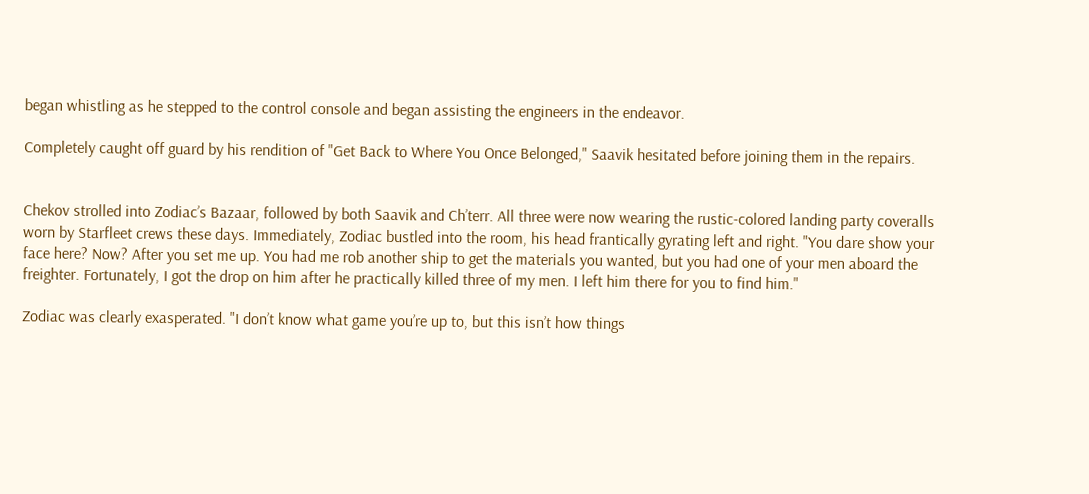began whistling as he stepped to the control console and began assisting the engineers in the endeavor.

Completely caught off guard by his rendition of "Get Back to Where You Once Belonged," Saavik hesitated before joining them in the repairs.


Chekov strolled into Zodiac’s Bazaar, followed by both Saavik and Ch’terr. All three were now wearing the rustic-colored landing party coveralls worn by Starfleet crews these days. Immediately, Zodiac bustled into the room, his head frantically gyrating left and right. "You dare show your face here? Now? After you set me up. You had me rob another ship to get the materials you wanted, but you had one of your men aboard the freighter. Fortunately, I got the drop on him after he practically killed three of my men. I left him there for you to find him."

Zodiac was clearly exasperated. "I don’t know what game you’re up to, but this isn’t how things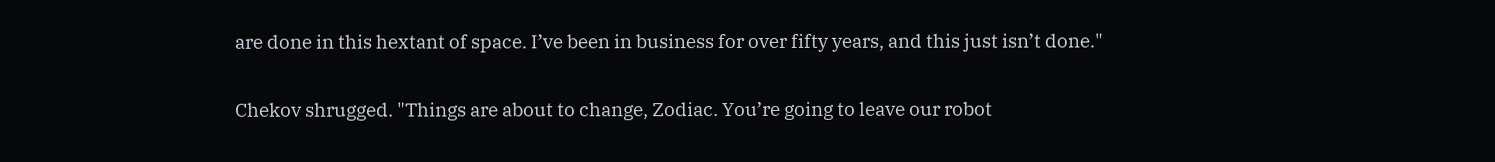are done in this hextant of space. I’ve been in business for over fifty years, and this just isn’t done."

Chekov shrugged. "Things are about to change, Zodiac. You’re going to leave our robot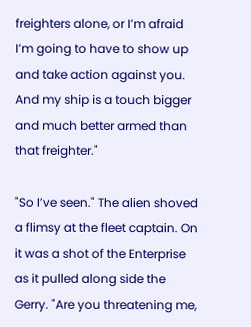freighters alone, or I’m afraid I’m going to have to show up and take action against you. And my ship is a touch bigger and much better armed than that freighter."

"So I’ve seen." The alien shoved a flimsy at the fleet captain. On it was a shot of the Enterprise as it pulled along side the Gerry. "Are you threatening me,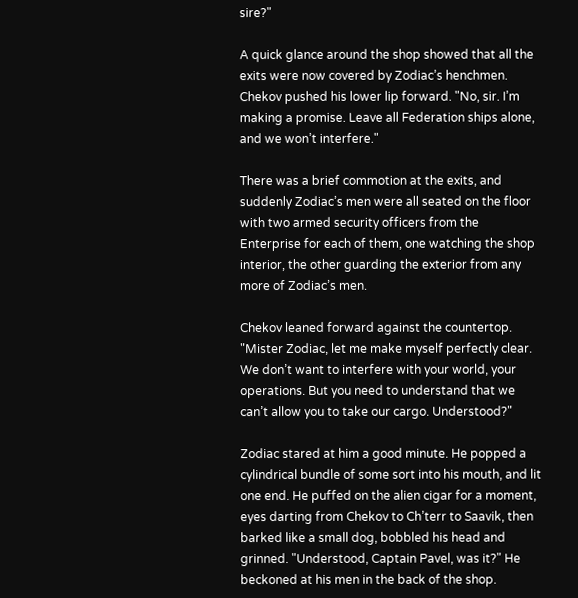sire?"

A quick glance around the shop showed that all the exits were now covered by Zodiac’s henchmen. Chekov pushed his lower lip forward. "No, sir. I’m making a promise. Leave all Federation ships alone, and we won’t interfere."

There was a brief commotion at the exits, and suddenly Zodiac’s men were all seated on the floor with two armed security officers from the Enterprise for each of them, one watching the shop interior, the other guarding the exterior from any more of Zodiac’s men.

Chekov leaned forward against the countertop. "Mister Zodiac, let me make myself perfectly clear. We don’t want to interfere with your world, your operations. But you need to understand that we can’t allow you to take our cargo. Understood?"

Zodiac stared at him a good minute. He popped a cylindrical bundle of some sort into his mouth, and lit one end. He puffed on the alien cigar for a moment, eyes darting from Chekov to Ch’terr to Saavik, then barked like a small dog, bobbled his head and grinned. "Understood, Captain Pavel, was it?" He beckoned at his men in the back of the shop.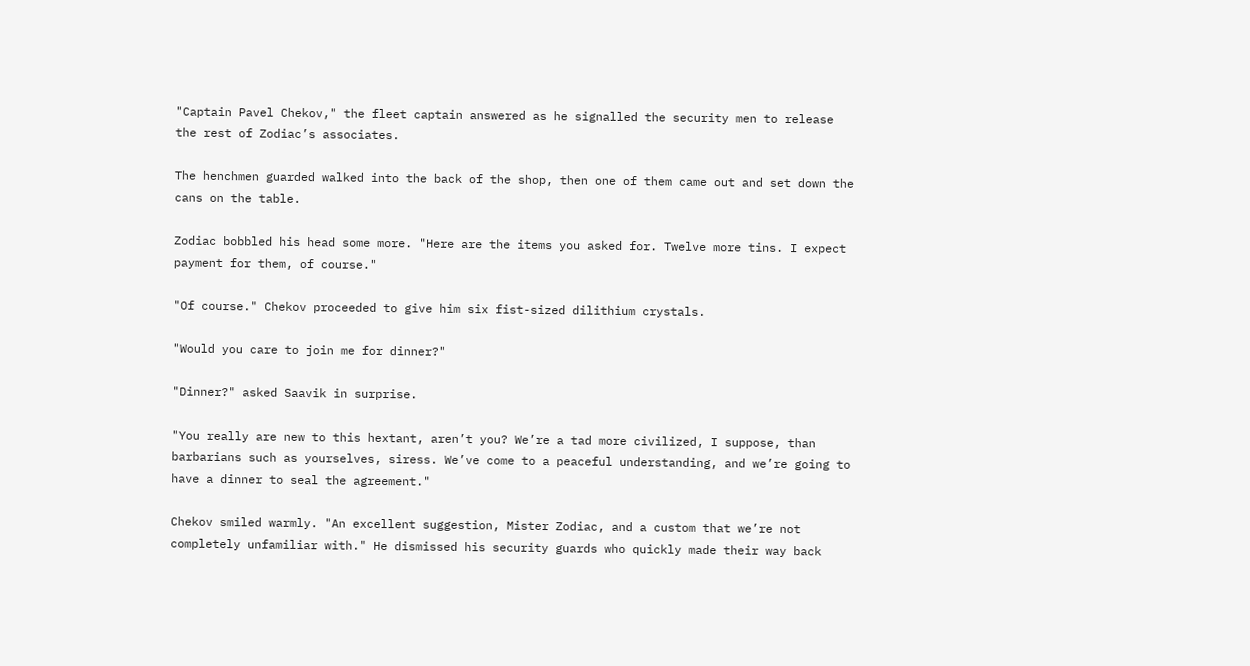"Captain Pavel Chekov," the fleet captain answered as he signalled the security men to release the rest of Zodiac’s associates.

The henchmen guarded walked into the back of the shop, then one of them came out and set down the cans on the table.

Zodiac bobbled his head some more. "Here are the items you asked for. Twelve more tins. I expect payment for them, of course."

"Of course." Chekov proceeded to give him six fist-sized dilithium crystals.

"Would you care to join me for dinner?"

"Dinner?" asked Saavik in surprise.

"You really are new to this hextant, aren’t you? We’re a tad more civilized, I suppose, than barbarians such as yourselves, siress. We’ve come to a peaceful understanding, and we’re going to have a dinner to seal the agreement."

Chekov smiled warmly. "An excellent suggestion, Mister Zodiac, and a custom that we’re not completely unfamiliar with." He dismissed his security guards who quickly made their way back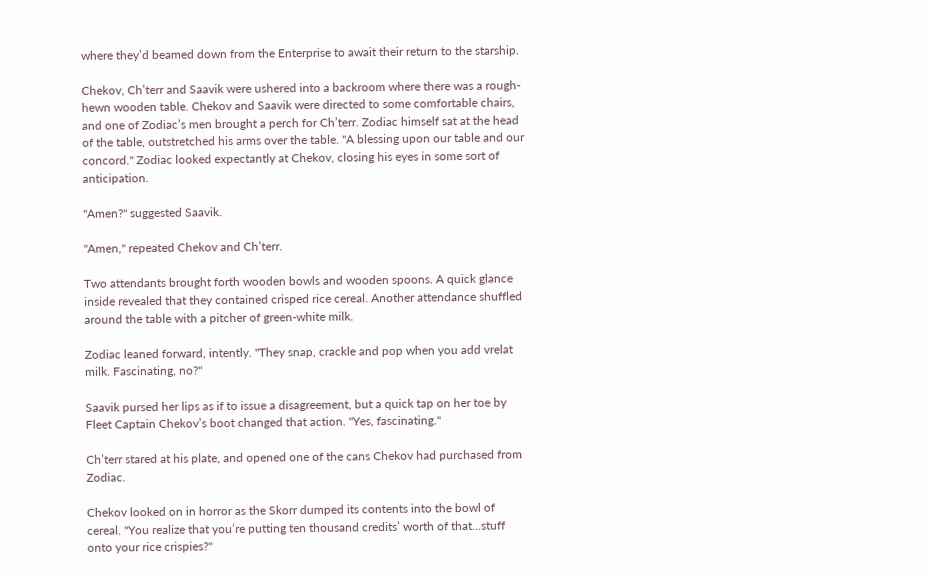where they’d beamed down from the Enterprise to await their return to the starship.

Chekov, Ch’terr and Saavik were ushered into a backroom where there was a rough-hewn wooden table. Chekov and Saavik were directed to some comfortable chairs, and one of Zodiac’s men brought a perch for Ch’terr. Zodiac himself sat at the head of the table, outstretched his arms over the table. "A blessing upon our table and our concord." Zodiac looked expectantly at Chekov, closing his eyes in some sort of anticipation.

"Amen?" suggested Saavik.

"Amen," repeated Chekov and Ch’terr.

Two attendants brought forth wooden bowls and wooden spoons. A quick glance inside revealed that they contained crisped rice cereal. Another attendance shuffled around the table with a pitcher of green-white milk.

Zodiac leaned forward, intently. "They snap, crackle and pop when you add vrelat milk. Fascinating, no?"

Saavik pursed her lips as if to issue a disagreement, but a quick tap on her toe by Fleet Captain Chekov’s boot changed that action. "Yes, fascinating."

Ch’terr stared at his plate, and opened one of the cans Chekov had purchased from Zodiac.

Chekov looked on in horror as the Skorr dumped its contents into the bowl of cereal. "You realize that you’re putting ten thousand credits’ worth of that...stuff onto your rice crispies?"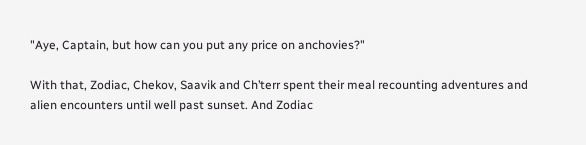"Aye, Captain, but how can you put any price on anchovies?"

With that, Zodiac, Chekov, Saavik and Ch’terr spent their meal recounting adventures and alien encounters until well past sunset. And Zodiac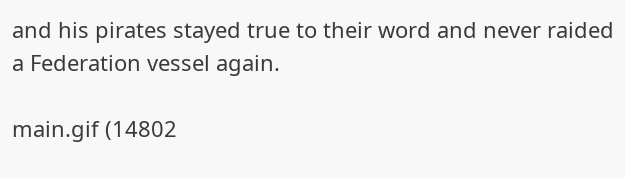and his pirates stayed true to their word and never raided a Federation vessel again.

main.gif (14802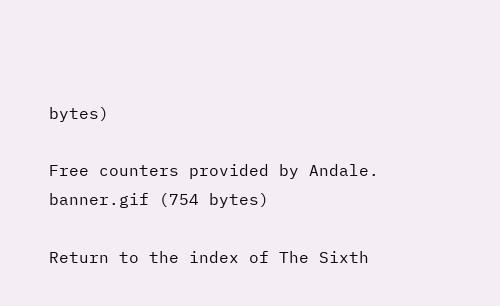bytes)

Free counters provided by Andale.
banner.gif (754 bytes)

Return to the index of The Sixth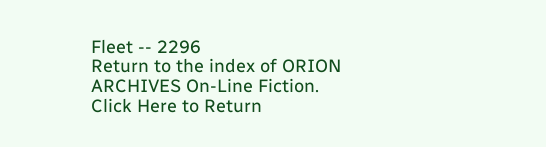Fleet -- 2296
Return to the index of ORION ARCHIVES On-Line Fiction.
Click Here to Return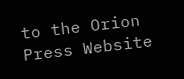to the Orion Press Website